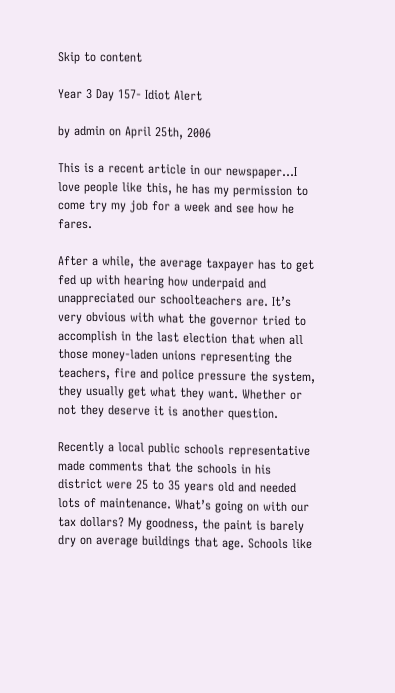Skip to content

Year 3 Day 157- Idiot Alert

by admin on April 25th, 2006

This is a recent article in our newspaper…I love people like this, he has my permission to come try my job for a week and see how he fares.

After a while, the average taxpayer has to get fed up with hearing how underpaid and unappreciated our schoolteachers are. It’s very obvious with what the governor tried to accomplish in the last election that when all those money-laden unions representing the teachers, fire and police pressure the system, they usually get what they want. Whether or not they deserve it is another question.

Recently a local public schools representative made comments that the schools in his district were 25 to 35 years old and needed lots of maintenance. What’s going on with our tax dollars? My goodness, the paint is barely dry on average buildings that age. Schools like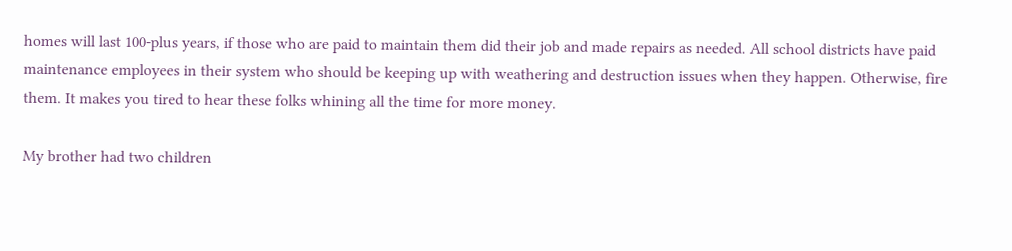homes will last 100-plus years, if those who are paid to maintain them did their job and made repairs as needed. All school districts have paid maintenance employees in their system who should be keeping up with weathering and destruction issues when they happen. Otherwise, fire them. It makes you tired to hear these folks whining all the time for more money.

My brother had two children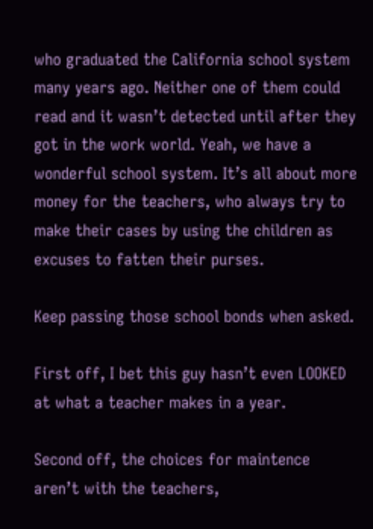who graduated the California school system many years ago. Neither one of them could read and it wasn’t detected until after they got in the work world. Yeah, we have a wonderful school system. It’s all about more money for the teachers, who always try to make their cases by using the children as excuses to fatten their purses.

Keep passing those school bonds when asked.

First off, I bet this guy hasn’t even LOOKED at what a teacher makes in a year.

Second off, the choices for maintence aren’t with the teachers,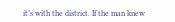it’s with the district. If the man knew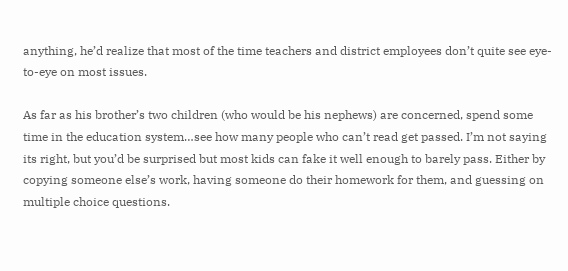anything, he’d realize that most of the time teachers and district employees don’t quite see eye-to-eye on most issues.

As far as his brother’s two children (who would be his nephews) are concerned, spend some time in the education system…see how many people who can’t read get passed. I’m not saying its right, but you’d be surprised but most kids can fake it well enough to barely pass. Either by copying someone else’s work, having someone do their homework for them, and guessing on multiple choice questions.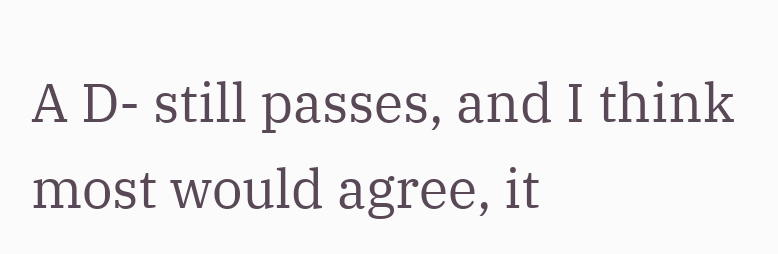A D- still passes, and I think most would agree, it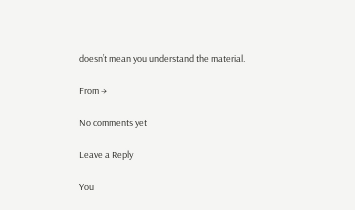doesn’t mean you understand the material.

From →

No comments yet

Leave a Reply

You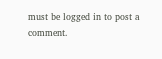must be logged in to post a comment.